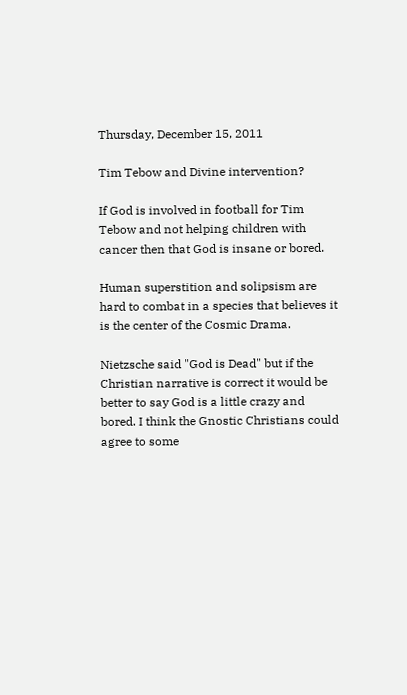Thursday, December 15, 2011

Tim Tebow and Divine intervention?

If God is involved in football for Tim Tebow and not helping children with cancer then that God is insane or bored.

Human superstition and solipsism are hard to combat in a species that believes it is the center of the Cosmic Drama.

Nietzsche said "God is Dead" but if the Christian narrative is correct it would be better to say God is a little crazy and bored. I think the Gnostic Christians could agree to some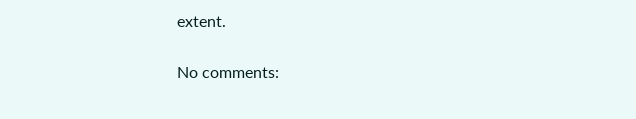extent.

No comments: